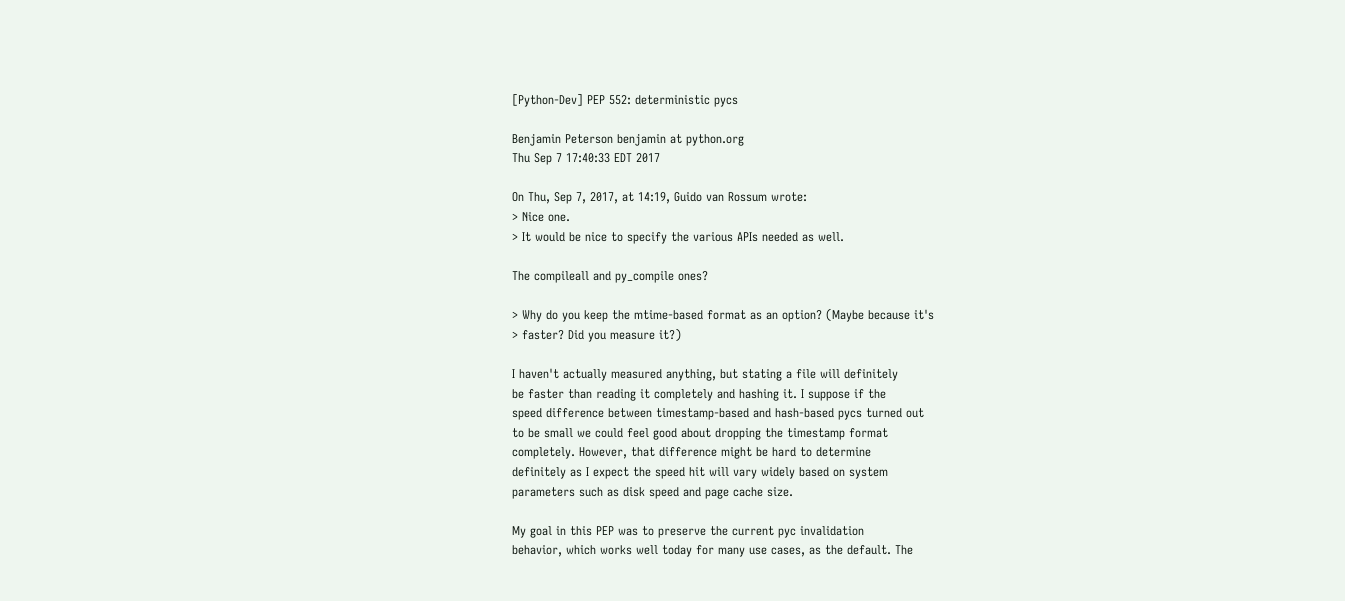[Python-Dev] PEP 552: deterministic pycs

Benjamin Peterson benjamin at python.org
Thu Sep 7 17:40:33 EDT 2017

On Thu, Sep 7, 2017, at 14:19, Guido van Rossum wrote:
> Nice one.
> It would be nice to specify the various APIs needed as well.

The compileall and py_compile ones?

> Why do you keep the mtime-based format as an option? (Maybe because it's
> faster? Did you measure it?)

I haven't actually measured anything, but stating a file will definitely
be faster than reading it completely and hashing it. I suppose if the
speed difference between timestamp-based and hash-based pycs turned out
to be small we could feel good about dropping the timestamp format
completely. However, that difference might be hard to determine
definitely as I expect the speed hit will vary widely based on system
parameters such as disk speed and page cache size.

My goal in this PEP was to preserve the current pyc invalidation
behavior, which works well today for many use cases, as the default. The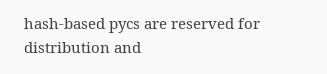hash-based pycs are reserved for distribution and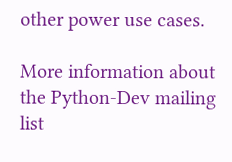other power use cases.

More information about the Python-Dev mailing list